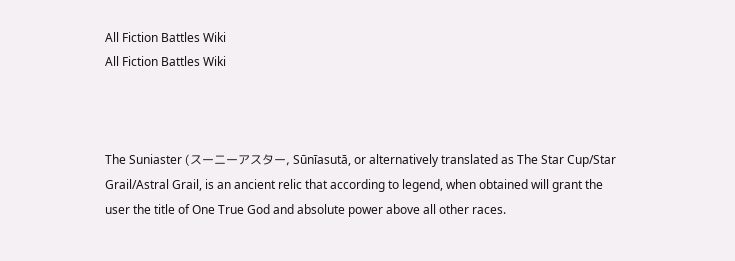All Fiction Battles Wiki
All Fiction Battles Wiki



The Suniaster (スーニーアスター, Sūnīasutā, or alternatively translated as The Star Cup/Star Grail/Astral Grail, is an ancient relic that according to legend, when obtained will grant the user the title of One True God and absolute power above all other races.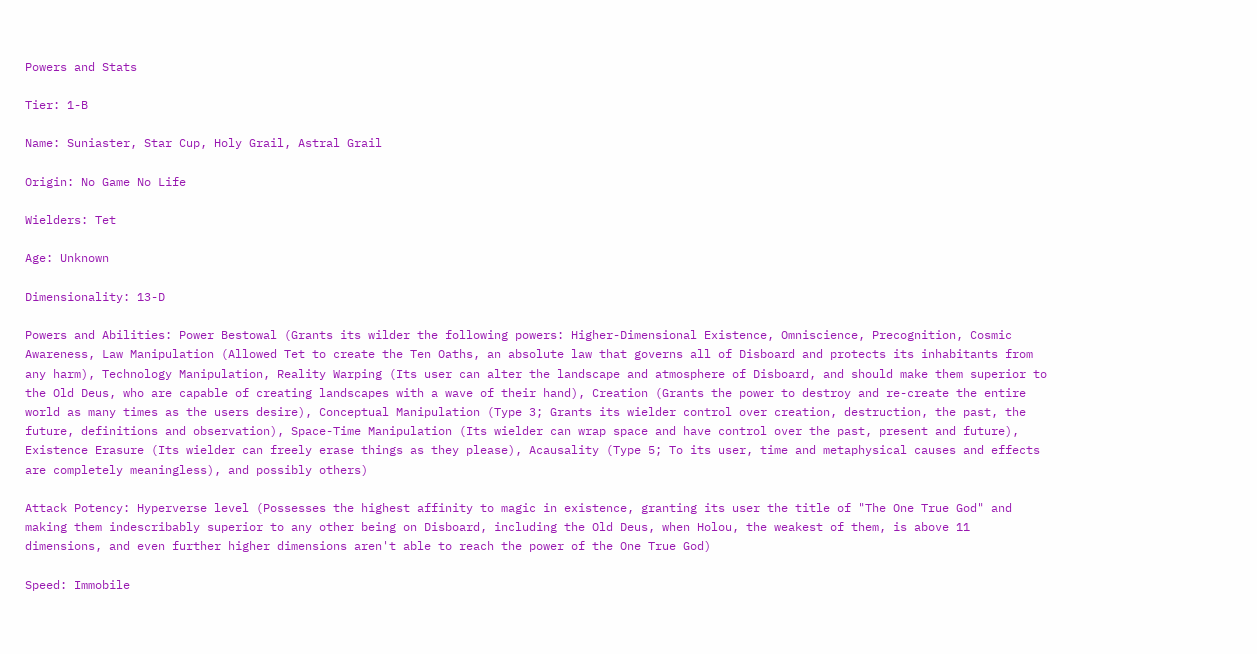Powers and Stats

Tier: 1-B

Name: Suniaster, Star Cup, Holy Grail, Astral Grail

Origin: No Game No Life

Wielders: Tet

Age: Unknown

Dimensionality: 13-D

Powers and Abilities: Power Bestowal (Grants its wilder the following powers: Higher-Dimensional Existence, Omniscience, Precognition, Cosmic Awareness, Law Manipulation (Allowed Tet to create the Ten Oaths, an absolute law that governs all of Disboard and protects its inhabitants from any harm), Technology Manipulation, Reality Warping (Its user can alter the landscape and atmosphere of Disboard, and should make them superior to the Old Deus, who are capable of creating landscapes with a wave of their hand), Creation (Grants the power to destroy and re-create the entire world as many times as the users desire), Conceptual Manipulation (Type 3; Grants its wielder control over creation, destruction, the past, the future, definitions and observation), Space-Time Manipulation (Its wielder can wrap space and have control over the past, present and future), Existence Erasure (Its wielder can freely erase things as they please), Acausality (Type 5; To its user, time and metaphysical causes and effects are completely meaningless), and possibly others)

Attack Potency: Hyperverse level (Possesses the highest affinity to magic in existence, granting its user the title of "The One True God" and making them indescribably superior to any other being on Disboard, including the Old Deus, when Holou, the weakest of them, is above 11 dimensions, and even further higher dimensions aren't able to reach the power of the One True God)

Speed: Immobile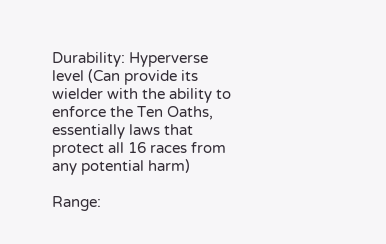Durability: Hyperverse level (Can provide its wielder with the ability to enforce the Ten Oaths, essentially laws that protect all 16 races from any potential harm)

Range: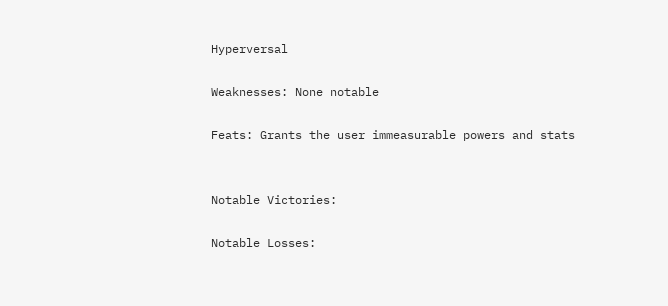Hyperversal

Weaknesses: None notable

Feats: Grants the user immeasurable powers and stats


Notable Victories:

Notable Losses: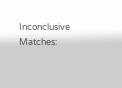Inconclusive Matches: